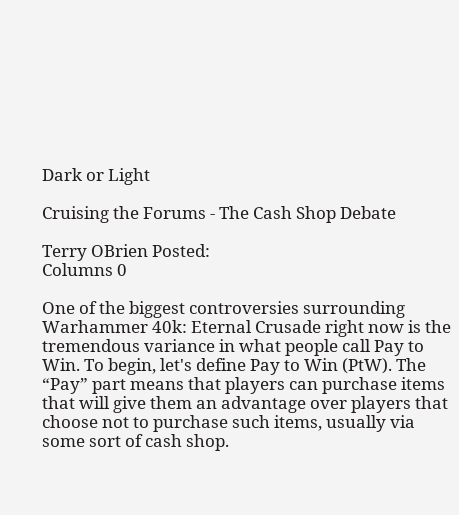Dark or Light

Cruising the Forums - The Cash Shop Debate

Terry OBrien Posted:
Columns 0

One of the biggest controversies surrounding Warhammer 40k: Eternal Crusade right now is the tremendous variance in what people call Pay to Win. To begin, let's define Pay to Win (PtW). The “Pay” part means that players can purchase items that will give them an advantage over players that choose not to purchase such items, usually via some sort of cash shop.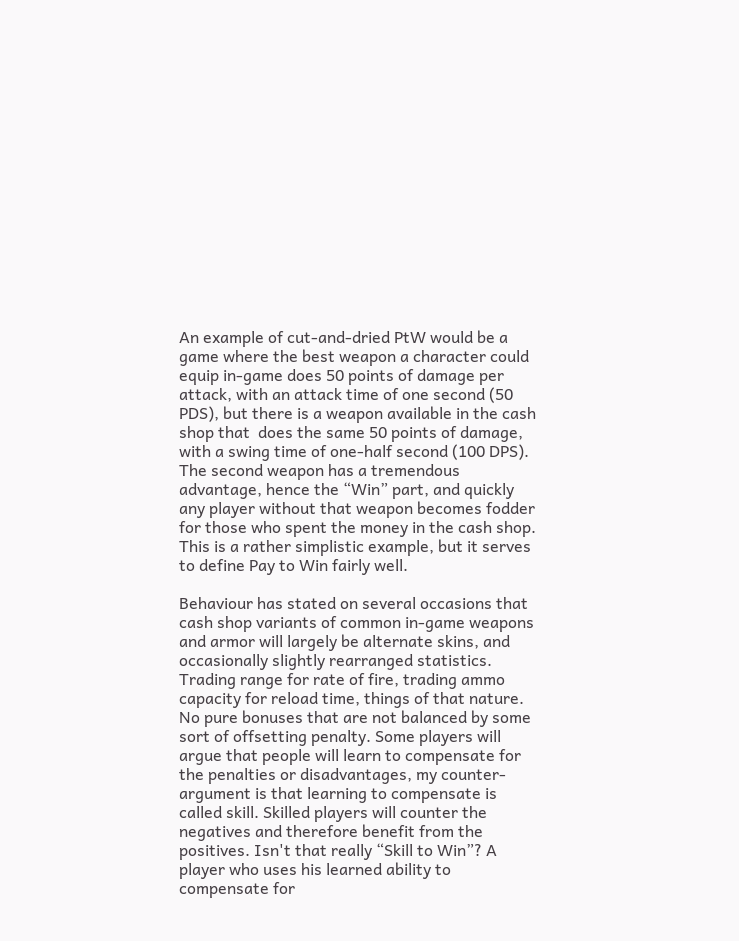An example of cut-and-dried PtW would be a game where the best weapon a character could equip in-game does 50 points of damage per attack, with an attack time of one second (50 PDS), but there is a weapon available in the cash shop that  does the same 50 points of damage, with a swing time of one-half second (100 DPS). The second weapon has a tremendous advantage, hence the “Win” part, and quickly any player without that weapon becomes fodder for those who spent the money in the cash shop. This is a rather simplistic example, but it serves to define Pay to Win fairly well.

Behaviour has stated on several occasions that cash shop variants of common in-game weapons and armor will largely be alternate skins, and occasionally slightly rearranged statistics. Trading range for rate of fire, trading ammo capacity for reload time, things of that nature. No pure bonuses that are not balanced by some sort of offsetting penalty. Some players will argue that people will learn to compensate for the penalties or disadvantages, my counter-argument is that learning to compensate is called skill. Skilled players will counter the negatives and therefore benefit from the positives. Isn't that really “Skill to Win”? A player who uses his learned ability to compensate for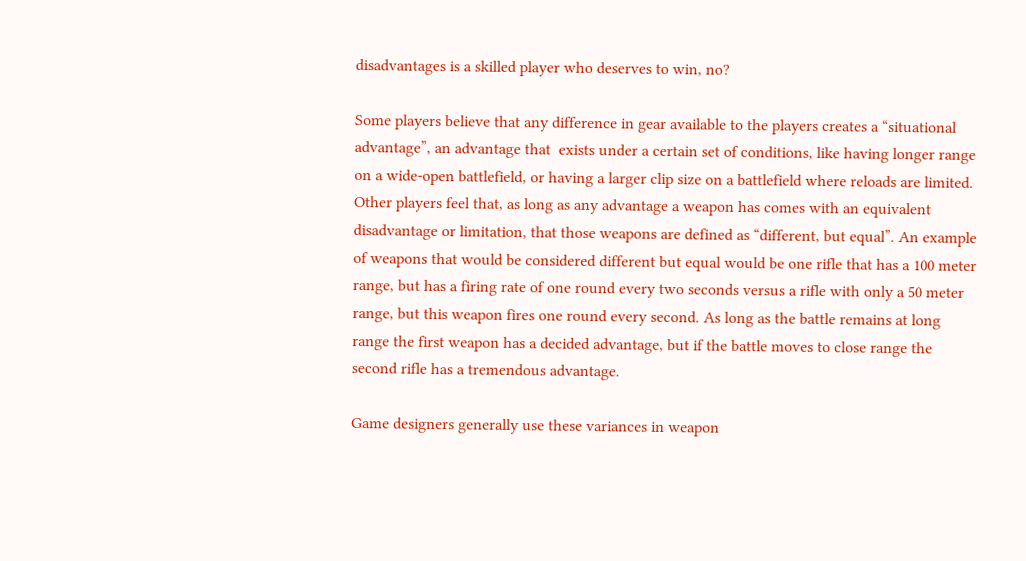disadvantages is a skilled player who deserves to win, no?

Some players believe that any difference in gear available to the players creates a “situational advantage”, an advantage that  exists under a certain set of conditions, like having longer range on a wide-open battlefield, or having a larger clip size on a battlefield where reloads are limited. Other players feel that, as long as any advantage a weapon has comes with an equivalent disadvantage or limitation, that those weapons are defined as “different, but equal”. An example of weapons that would be considered different but equal would be one rifle that has a 100 meter range, but has a firing rate of one round every two seconds versus a rifle with only a 50 meter range, but this weapon fires one round every second. As long as the battle remains at long range the first weapon has a decided advantage, but if the battle moves to close range the second rifle has a tremendous advantage.

Game designers generally use these variances in weapon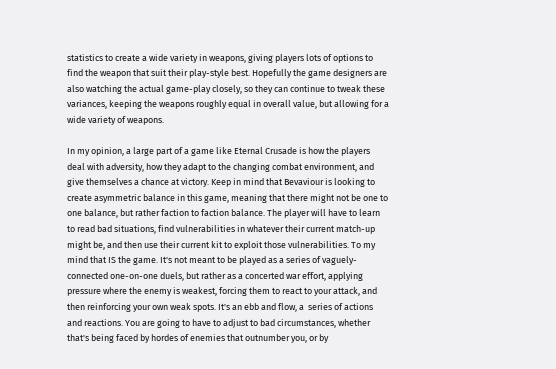statistics to create a wide variety in weapons, giving players lots of options to find the weapon that suit their play-style best. Hopefully the game designers are also watching the actual game-play closely, so they can continue to tweak these variances, keeping the weapons roughly equal in overall value, but allowing for a wide variety of weapons.

In my opinion, a large part of a game like Eternal Crusade is how the players deal with adversity, how they adapt to the changing combat environment, and give themselves a chance at victory. Keep in mind that Bevaviour is looking to create asymmetric balance in this game, meaning that there might not be one to one balance, but rather faction to faction balance. The player will have to learn to read bad situations, find vulnerabilities in whatever their current match-up might be, and then use their current kit to exploit those vulnerabilities. To my mind that IS the game. It's not meant to be played as a series of vaguely-connected one-on-one duels, but rather as a concerted war effort, applying pressure where the enemy is weakest, forcing them to react to your attack, and then reinforcing your own weak spots. It's an ebb and flow, a  series of actions and reactions. You are going to have to adjust to bad circumstances, whether that's being faced by hordes of enemies that outnumber you, or by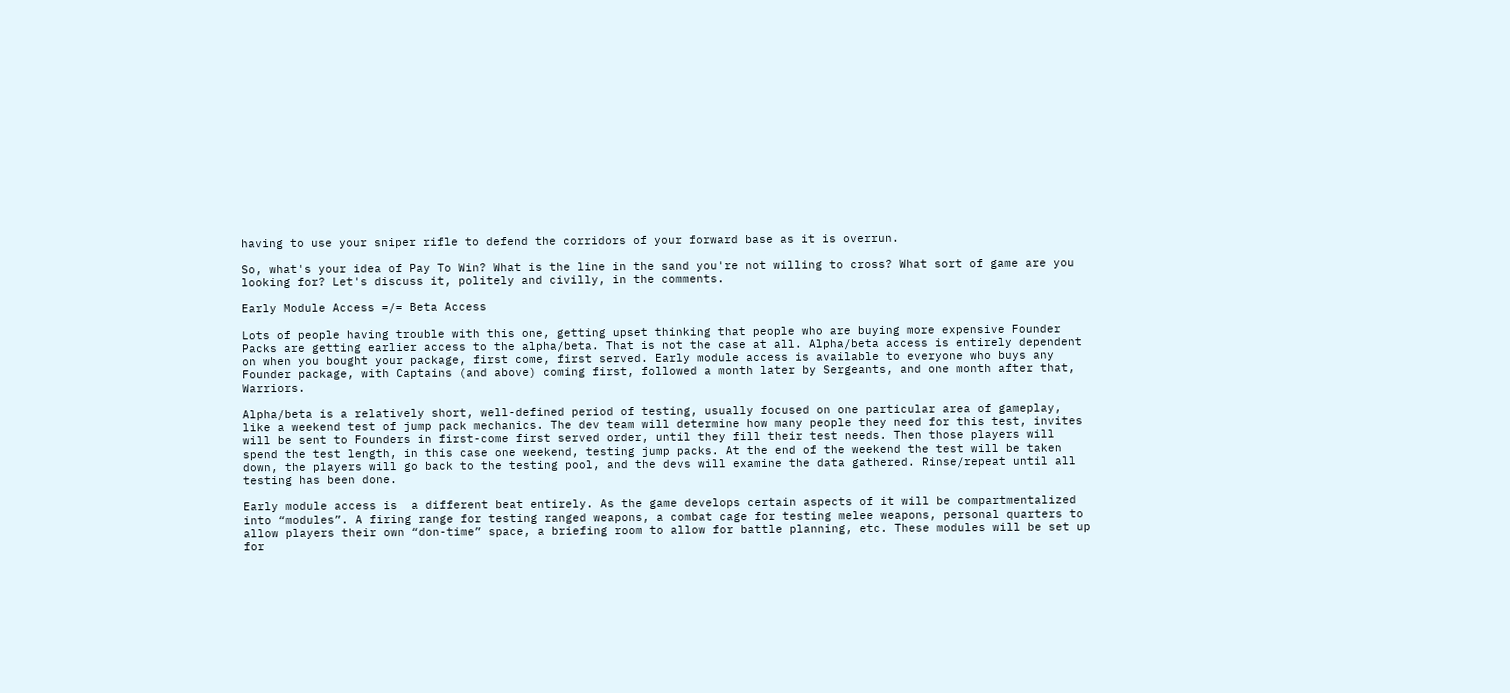having to use your sniper rifle to defend the corridors of your forward base as it is overrun.

So, what's your idea of Pay To Win? What is the line in the sand you're not willing to cross? What sort of game are you looking for? Let's discuss it, politely and civilly, in the comments.

Early Module Access =/= Beta Access

Lots of people having trouble with this one, getting upset thinking that people who are buying more expensive Founder Packs are getting earlier access to the alpha/beta. That is not the case at all. Alpha/beta access is entirely dependent on when you bought your package, first come, first served. Early module access is available to everyone who buys any Founder package, with Captains (and above) coming first, followed a month later by Sergeants, and one month after that, Warriors.

Alpha/beta is a relatively short, well-defined period of testing, usually focused on one particular area of gameplay, like a weekend test of jump pack mechanics. The dev team will determine how many people they need for this test, invites will be sent to Founders in first-come first served order, until they fill their test needs. Then those players will spend the test length, in this case one weekend, testing jump packs. At the end of the weekend the test will be taken down, the players will go back to the testing pool, and the devs will examine the data gathered. Rinse/repeat until all testing has been done.

Early module access is  a different beat entirely. As the game develops certain aspects of it will be compartmentalized into “modules”. A firing range for testing ranged weapons, a combat cage for testing melee weapons, personal quarters to allow players their own “don-time” space, a briefing room to allow for battle planning, etc. These modules will be set up for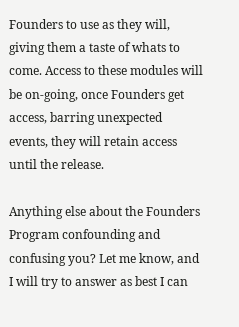Founders to use as they will, giving them a taste of whats to come. Access to these modules will be on-going, once Founders get access, barring unexpected events, they will retain access until the release.

Anything else about the Founders Program confounding and confusing you? Let me know, and I will try to answer as best I can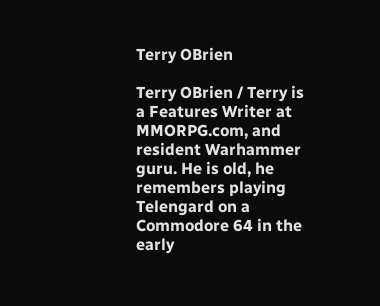Terry OBrien

Terry OBrien / Terry is a Features Writer at MMORPG.com, and resident Warhammer guru. He is old, he remembers playing Telengard on a Commodore 64 in the early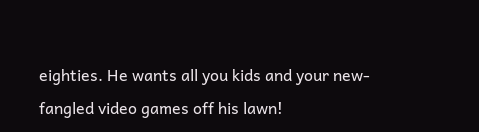eighties. He wants all you kids and your new-fangled video games off his lawn!